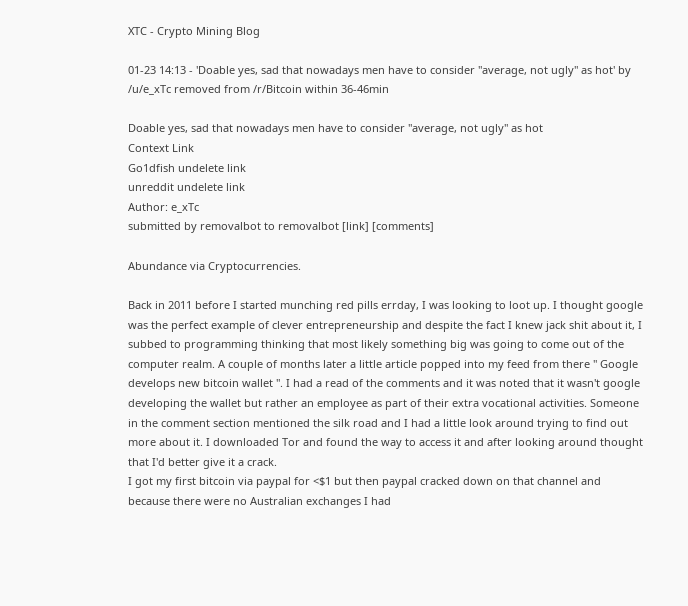XTC - Crypto Mining Blog

01-23 14:13 - 'Doable yes, sad that nowadays men have to consider "average, not ugly" as hot' by /u/e_xTc removed from /r/Bitcoin within 36-46min

Doable yes, sad that nowadays men have to consider "average, not ugly" as hot
Context Link
Go1dfish undelete link
unreddit undelete link
Author: e_xTc
submitted by removalbot to removalbot [link] [comments]

Abundance via Cryptocurrencies.

Back in 2011 before I started munching red pills errday, I was looking to loot up. I thought google was the perfect example of clever entrepreneurship and despite the fact I knew jack shit about it, I subbed to programming thinking that most likely something big was going to come out of the computer realm. A couple of months later a little article popped into my feed from there " Google develops new bitcoin wallet ". I had a read of the comments and it was noted that it wasn't google developing the wallet but rather an employee as part of their extra vocational activities. Someone in the comment section mentioned the silk road and I had a little look around trying to find out more about it. I downloaded Tor and found the way to access it and after looking around thought that I'd better give it a crack.
I got my first bitcoin via paypal for <$1 but then paypal cracked down on that channel and because there were no Australian exchanges I had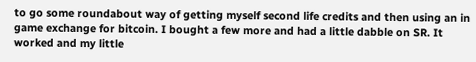to go some roundabout way of getting myself second life credits and then using an in game exchange for bitcoin. I bought a few more and had a little dabble on SR. It worked and my little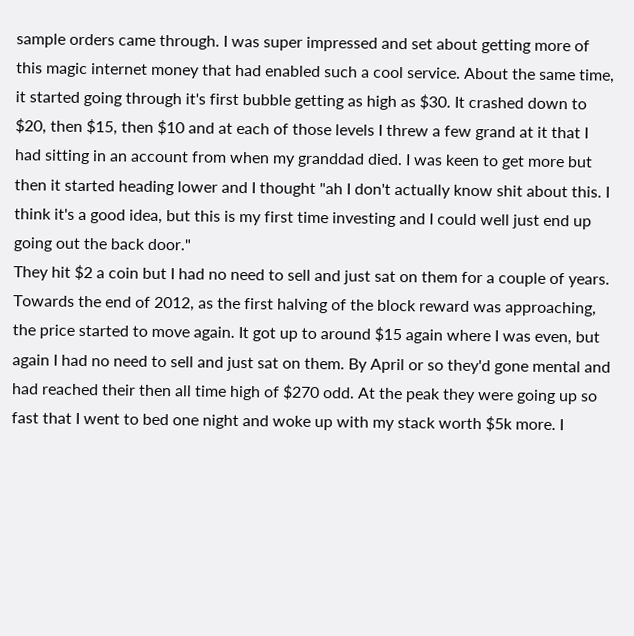sample orders came through. I was super impressed and set about getting more of this magic internet money that had enabled such a cool service. About the same time, it started going through it's first bubble getting as high as $30. It crashed down to $20, then $15, then $10 and at each of those levels I threw a few grand at it that I had sitting in an account from when my granddad died. I was keen to get more but then it started heading lower and I thought "ah I don't actually know shit about this. I think it's a good idea, but this is my first time investing and I could well just end up going out the back door."
They hit $2 a coin but I had no need to sell and just sat on them for a couple of years. Towards the end of 2012, as the first halving of the block reward was approaching, the price started to move again. It got up to around $15 again where I was even, but again I had no need to sell and just sat on them. By April or so they'd gone mental and had reached their then all time high of $270 odd. At the peak they were going up so fast that I went to bed one night and woke up with my stack worth $5k more. I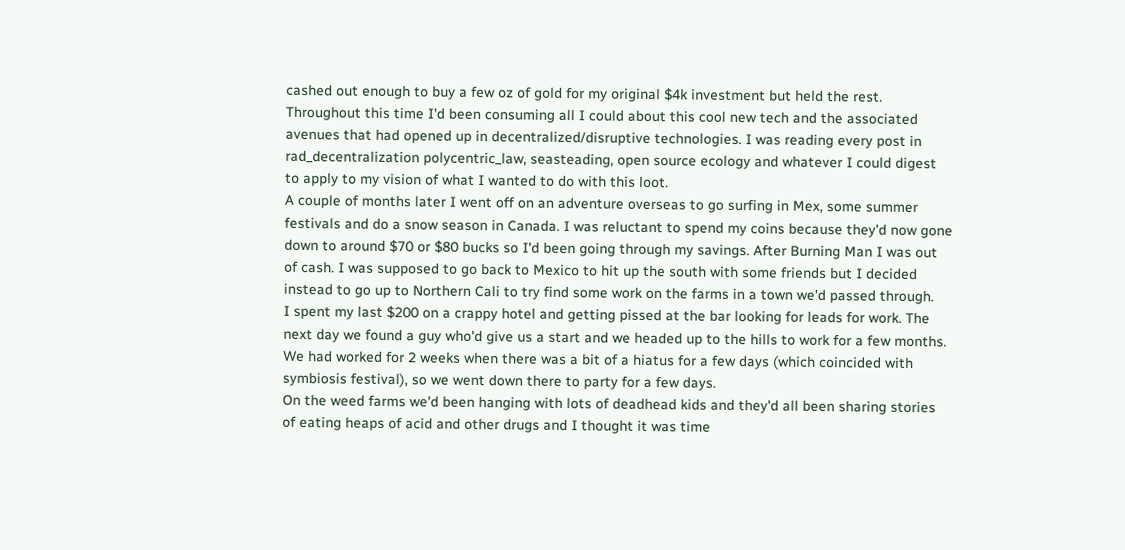cashed out enough to buy a few oz of gold for my original $4k investment but held the rest.
Throughout this time I'd been consuming all I could about this cool new tech and the associated avenues that had opened up in decentralized/disruptive technologies. I was reading every post in rad_decentralization polycentric_law, seasteading, open source ecology and whatever I could digest to apply to my vision of what I wanted to do with this loot.
A couple of months later I went off on an adventure overseas to go surfing in Mex, some summer festivals and do a snow season in Canada. I was reluctant to spend my coins because they'd now gone down to around $70 or $80 bucks so I'd been going through my savings. After Burning Man I was out of cash. I was supposed to go back to Mexico to hit up the south with some friends but I decided instead to go up to Northern Cali to try find some work on the farms in a town we'd passed through.
I spent my last $200 on a crappy hotel and getting pissed at the bar looking for leads for work. The next day we found a guy who'd give us a start and we headed up to the hills to work for a few months. We had worked for 2 weeks when there was a bit of a hiatus for a few days (which coincided with symbiosis festival), so we went down there to party for a few days.
On the weed farms we'd been hanging with lots of deadhead kids and they'd all been sharing stories of eating heaps of acid and other drugs and I thought it was time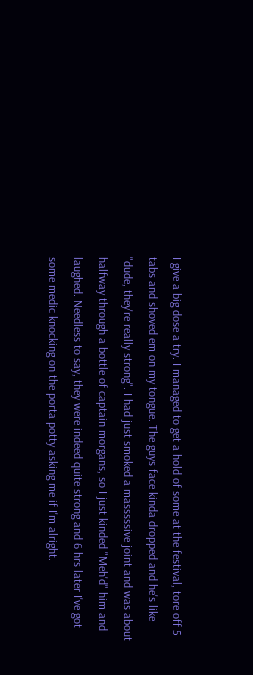I give a big dose a try. I managed to get a hold of some at the festival, tore off 5 tabs and shoved em on my tongue. The guys face kinda dropped and he's like "dude, they're really strong". I had just smoked a masssssive joint and was about halfway through a bottle of captain morgans, so I just kinded "Meh'd" him and laughed. Needless to say, they were indeed quite strong and 6 hrs later I've got some medic knocking on the porta potty asking me if I'm alright.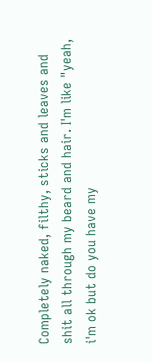Completely naked, filthy, sticks and leaves and shit all through my beard and hair. I'm like "yeah, i'm ok but do you have my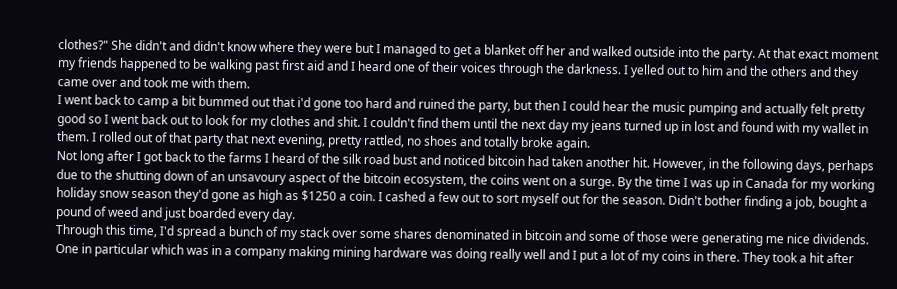clothes?" She didn't and didn't know where they were but I managed to get a blanket off her and walked outside into the party. At that exact moment my friends happened to be walking past first aid and I heard one of their voices through the darkness. I yelled out to him and the others and they came over and took me with them.
I went back to camp a bit bummed out that i'd gone too hard and ruined the party, but then I could hear the music pumping and actually felt pretty good so I went back out to look for my clothes and shit. I couldn't find them until the next day my jeans turned up in lost and found with my wallet in them. I rolled out of that party that next evening, pretty rattled, no shoes and totally broke again.
Not long after I got back to the farms I heard of the silk road bust and noticed bitcoin had taken another hit. However, in the following days, perhaps due to the shutting down of an unsavoury aspect of the bitcoin ecosystem, the coins went on a surge. By the time I was up in Canada for my working holiday snow season they'd gone as high as $1250 a coin. I cashed a few out to sort myself out for the season. Didn't bother finding a job, bought a pound of weed and just boarded every day.
Through this time, I'd spread a bunch of my stack over some shares denominated in bitcoin and some of those were generating me nice dividends. One in particular which was in a company making mining hardware was doing really well and I put a lot of my coins in there. They took a hit after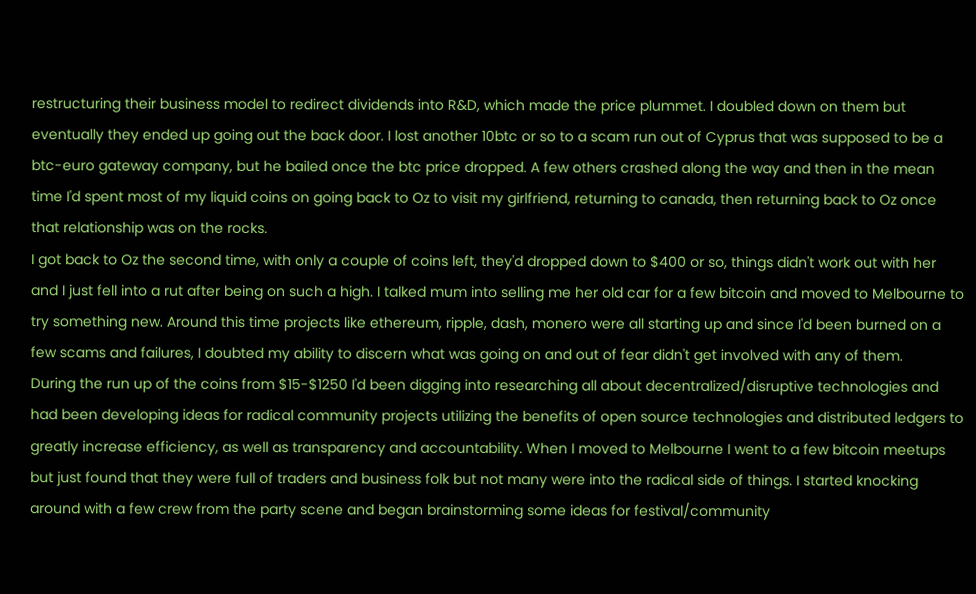restructuring their business model to redirect dividends into R&D, which made the price plummet. I doubled down on them but eventually they ended up going out the back door. I lost another 10btc or so to a scam run out of Cyprus that was supposed to be a btc-euro gateway company, but he bailed once the btc price dropped. A few others crashed along the way and then in the mean time I'd spent most of my liquid coins on going back to Oz to visit my girlfriend, returning to canada, then returning back to Oz once that relationship was on the rocks.
I got back to Oz the second time, with only a couple of coins left, they'd dropped down to $400 or so, things didn't work out with her and I just fell into a rut after being on such a high. I talked mum into selling me her old car for a few bitcoin and moved to Melbourne to try something new. Around this time projects like ethereum, ripple, dash, monero were all starting up and since I'd been burned on a few scams and failures, I doubted my ability to discern what was going on and out of fear didn't get involved with any of them.
During the run up of the coins from $15-$1250 I'd been digging into researching all about decentralized/disruptive technologies and had been developing ideas for radical community projects utilizing the benefits of open source technologies and distributed ledgers to greatly increase efficiency, as well as transparency and accountability. When I moved to Melbourne I went to a few bitcoin meetups but just found that they were full of traders and business folk but not many were into the radical side of things. I started knocking around with a few crew from the party scene and began brainstorming some ideas for festival/community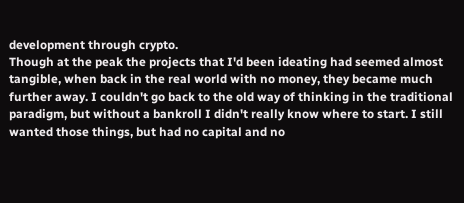development through crypto.
Though at the peak the projects that I'd been ideating had seemed almost tangible, when back in the real world with no money, they became much further away. I couldn't go back to the old way of thinking in the traditional paradigm, but without a bankroll I didn't really know where to start. I still wanted those things, but had no capital and no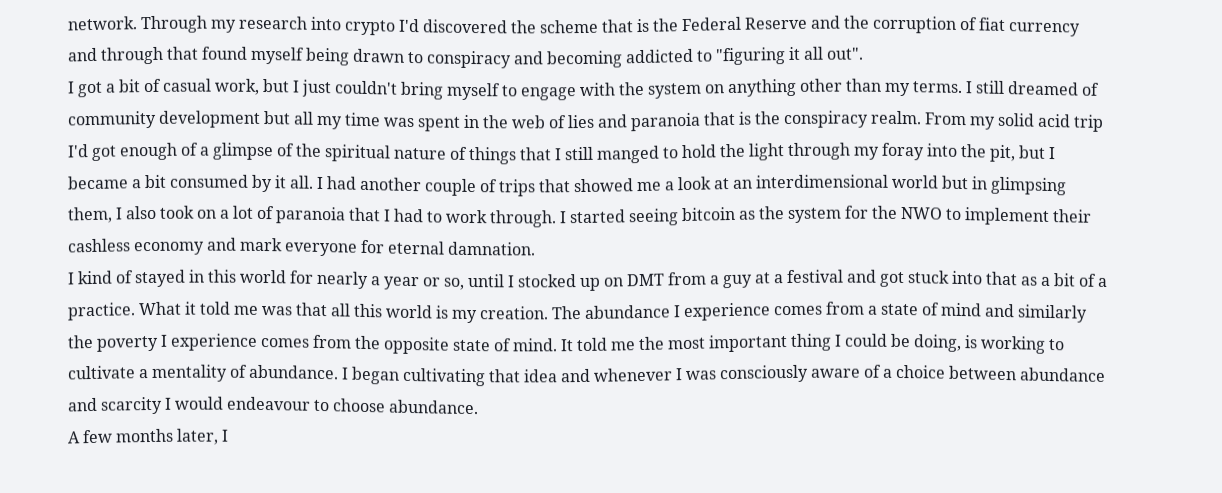network. Through my research into crypto I'd discovered the scheme that is the Federal Reserve and the corruption of fiat currency and through that found myself being drawn to conspiracy and becoming addicted to "figuring it all out".
I got a bit of casual work, but I just couldn't bring myself to engage with the system on anything other than my terms. I still dreamed of community development but all my time was spent in the web of lies and paranoia that is the conspiracy realm. From my solid acid trip I'd got enough of a glimpse of the spiritual nature of things that I still manged to hold the light through my foray into the pit, but I became a bit consumed by it all. I had another couple of trips that showed me a look at an interdimensional world but in glimpsing them, I also took on a lot of paranoia that I had to work through. I started seeing bitcoin as the system for the NWO to implement their cashless economy and mark everyone for eternal damnation.
I kind of stayed in this world for nearly a year or so, until I stocked up on DMT from a guy at a festival and got stuck into that as a bit of a practice. What it told me was that all this world is my creation. The abundance I experience comes from a state of mind and similarly the poverty I experience comes from the opposite state of mind. It told me the most important thing I could be doing, is working to cultivate a mentality of abundance. I began cultivating that idea and whenever I was consciously aware of a choice between abundance and scarcity I would endeavour to choose abundance.
A few months later, I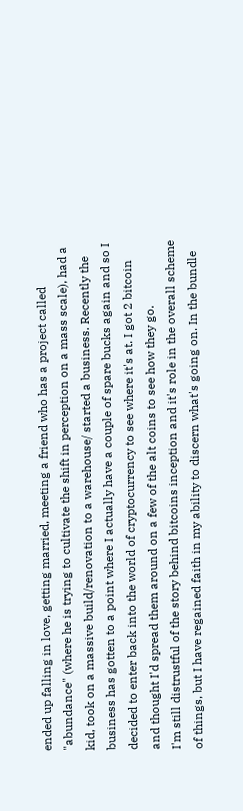ended up falling in love, getting married, meeting a friend who has a project called "abundance" (where he is trying to cultivate the shift in perception on a mass scale), had a kid, took on a massive build/renovation to a warehouse/ started a business. Recently the business has gotten to a point where I actually have a couple of spare bucks again and so I decided to enter back into the world of cryptocurrency to see where it's at. I got 2 bitcoin and thought I'd spread them around on a few of the alt coins to see how they go.
I'm still distrustful of the story behind bitcoins inception and it's role in the overall scheme of things, but I have regained faith in my ability to discern what's going on. In the bundle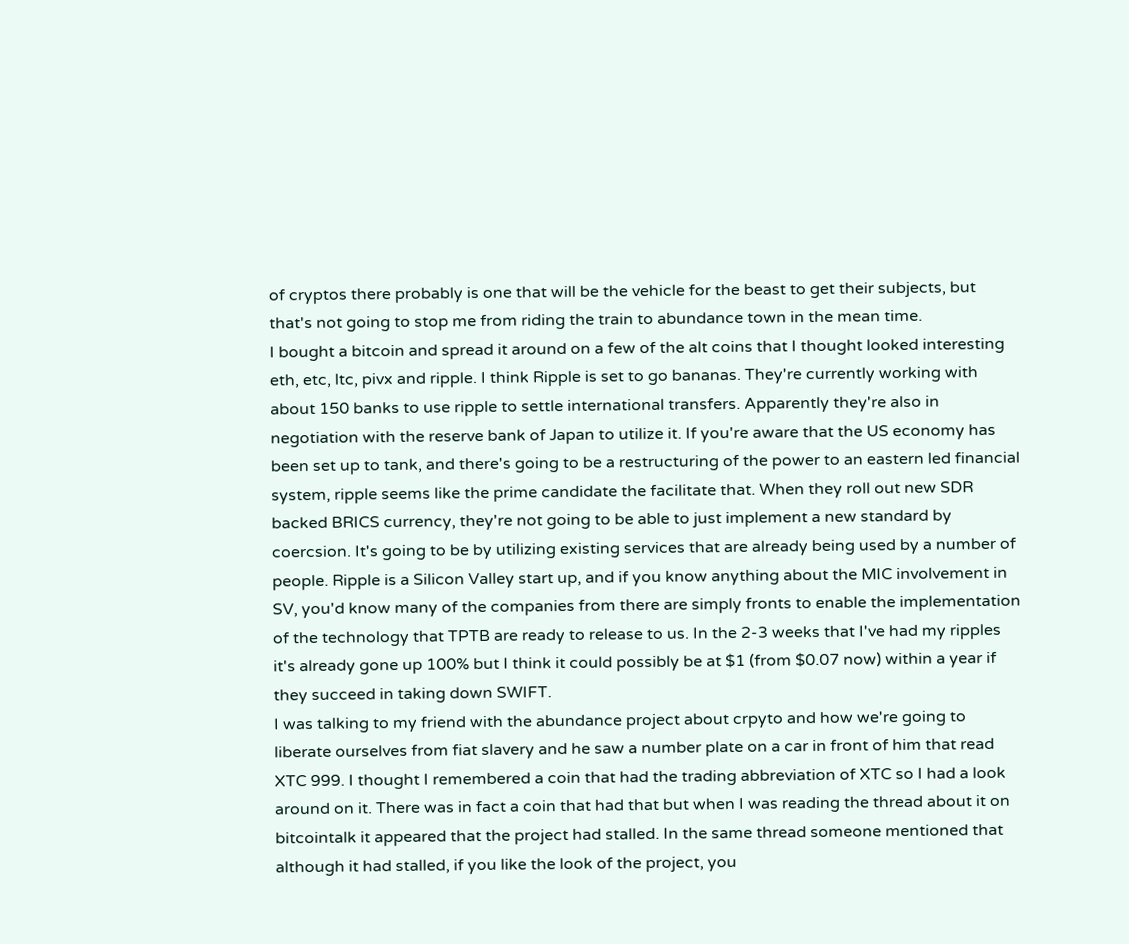of cryptos there probably is one that will be the vehicle for the beast to get their subjects, but that's not going to stop me from riding the train to abundance town in the mean time.
I bought a bitcoin and spread it around on a few of the alt coins that I thought looked interesting eth, etc, ltc, pivx and ripple. I think Ripple is set to go bananas. They're currently working with about 150 banks to use ripple to settle international transfers. Apparently they're also in negotiation with the reserve bank of Japan to utilize it. If you're aware that the US economy has been set up to tank, and there's going to be a restructuring of the power to an eastern led financial system, ripple seems like the prime candidate the facilitate that. When they roll out new SDR backed BRICS currency, they're not going to be able to just implement a new standard by coercsion. It's going to be by utilizing existing services that are already being used by a number of people. Ripple is a Silicon Valley start up, and if you know anything about the MIC involvement in SV, you'd know many of the companies from there are simply fronts to enable the implementation of the technology that TPTB are ready to release to us. In the 2-3 weeks that I've had my ripples it's already gone up 100% but I think it could possibly be at $1 (from $0.07 now) within a year if they succeed in taking down SWIFT.
I was talking to my friend with the abundance project about crpyto and how we're going to liberate ourselves from fiat slavery and he saw a number plate on a car in front of him that read XTC 999. I thought I remembered a coin that had the trading abbreviation of XTC so I had a look around on it. There was in fact a coin that had that but when I was reading the thread about it on bitcointalk it appeared that the project had stalled. In the same thread someone mentioned that although it had stalled, if you like the look of the project, you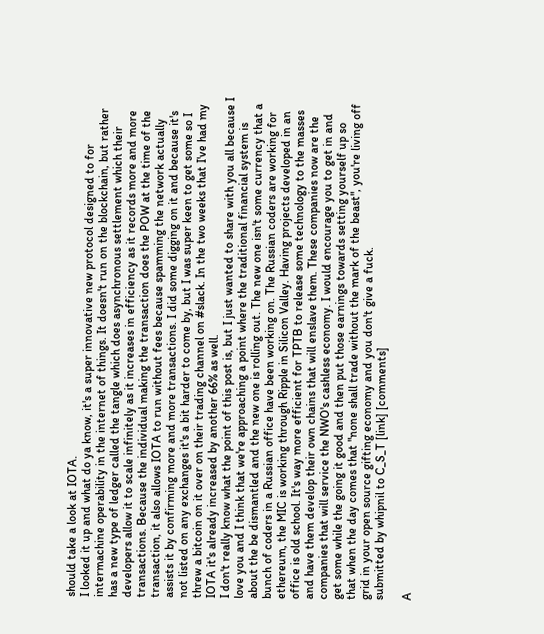should take a look at IOTA.
I looked it up and what do ya know, it's a super innovative new protocol designed to for intermachine operability in the internet of things. It doesn't run on the blockchain, but rather has a new type of ledger called the tangle which does asynchronous settlement which their developers allow it to scale infinitely as it increases in efficiency as it records more and more transactions. Because the individual making the transaction does the POW at the time of the transaction, it also allows IOTA to run without fees because spamming the network actually assists it by confirming more and more transactions. I did some digging on it and because it's not listed on any exchanges it's a bit harder to come by, but I was super keen to get some so I threw a bitcoin on it over on their trading channel on #slack. In the two weeks that I've had my IOTA it's already increased by another 66% as well.
I don't really know what the point of this post is, but I just wanted to share with you all because I love you and I think that we're approaching a point where the traditional financial system is about the be dismantled and the new one is rolling out. The new one isn't some currency that a bunch of coders in a Russian office have been working on. The Russian coders are working for ethereum, the MIC is working through Ripple in Silicon Valley. Having projects developed in an office is old school. It's way more efficient for TPTB to release some technology to the masses and have them develop their own chains that will enslave them. These companies now are the companies that will service the NWO's cashless economy. I would encourage you to get in and get some while the going it good and then put those earnings towards setting yourself up so that when the day comes that "none shall trade without the mark of the beast", you're living off grid in your open source gifting economy and you don't give a fuck.
submitted by whipnil to C_S_T [link] [comments]

A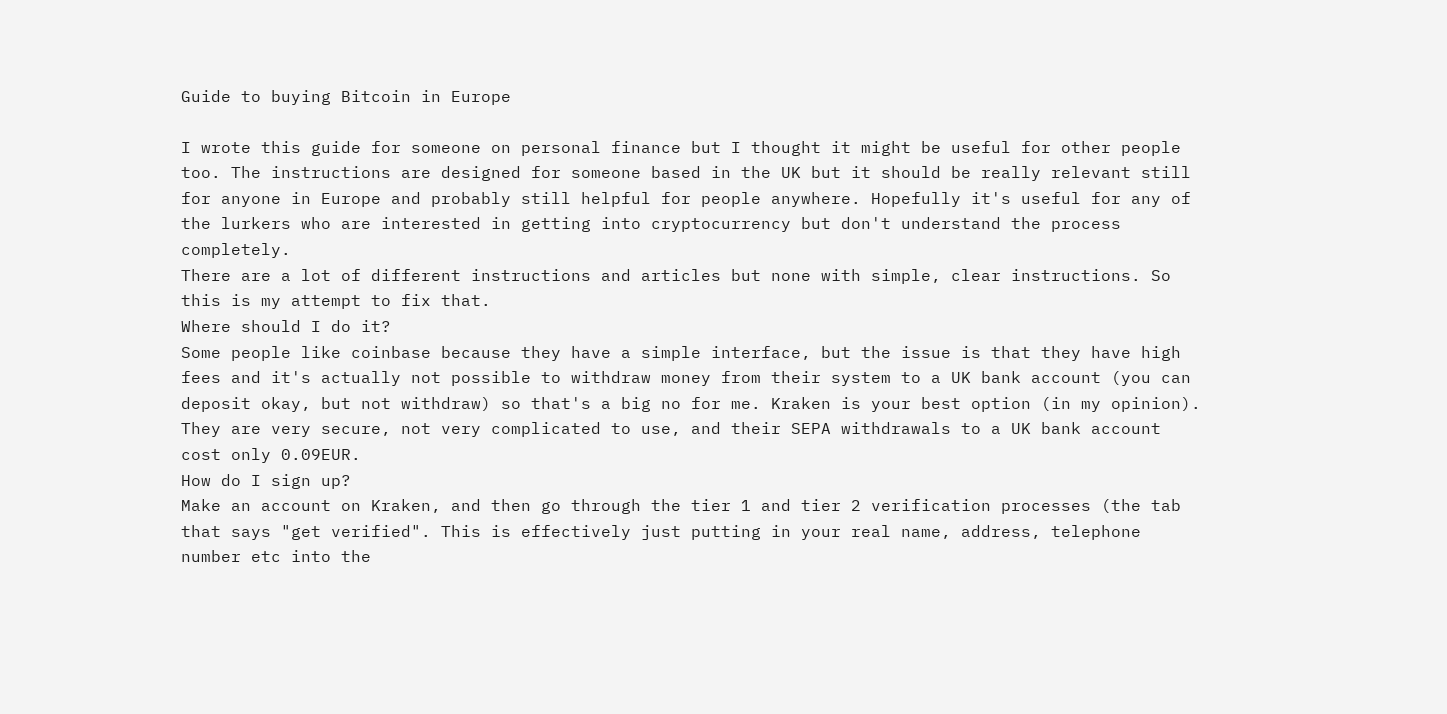Guide to buying Bitcoin in Europe

I wrote this guide for someone on personal finance but I thought it might be useful for other people too. The instructions are designed for someone based in the UK but it should be really relevant still for anyone in Europe and probably still helpful for people anywhere. Hopefully it's useful for any of the lurkers who are interested in getting into cryptocurrency but don't understand the process completely.
There are a lot of different instructions and articles but none with simple, clear instructions. So this is my attempt to fix that.
Where should I do it?
Some people like coinbase because they have a simple interface, but the issue is that they have high fees and it's actually not possible to withdraw money from their system to a UK bank account (you can deposit okay, but not withdraw) so that's a big no for me. Kraken is your best option (in my opinion). They are very secure, not very complicated to use, and their SEPA withdrawals to a UK bank account cost only 0.09EUR.
How do I sign up?
Make an account on Kraken, and then go through the tier 1 and tier 2 verification processes (the tab that says "get verified". This is effectively just putting in your real name, address, telephone number etc into the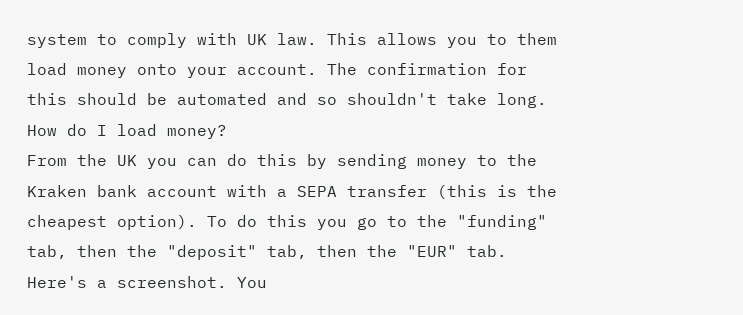system to comply with UK law. This allows you to them load money onto your account. The confirmation for this should be automated and so shouldn't take long.
How do I load money?
From the UK you can do this by sending money to the Kraken bank account with a SEPA transfer (this is the cheapest option). To do this you go to the "funding" tab, then the "deposit" tab, then the "EUR" tab. Here's a screenshot. You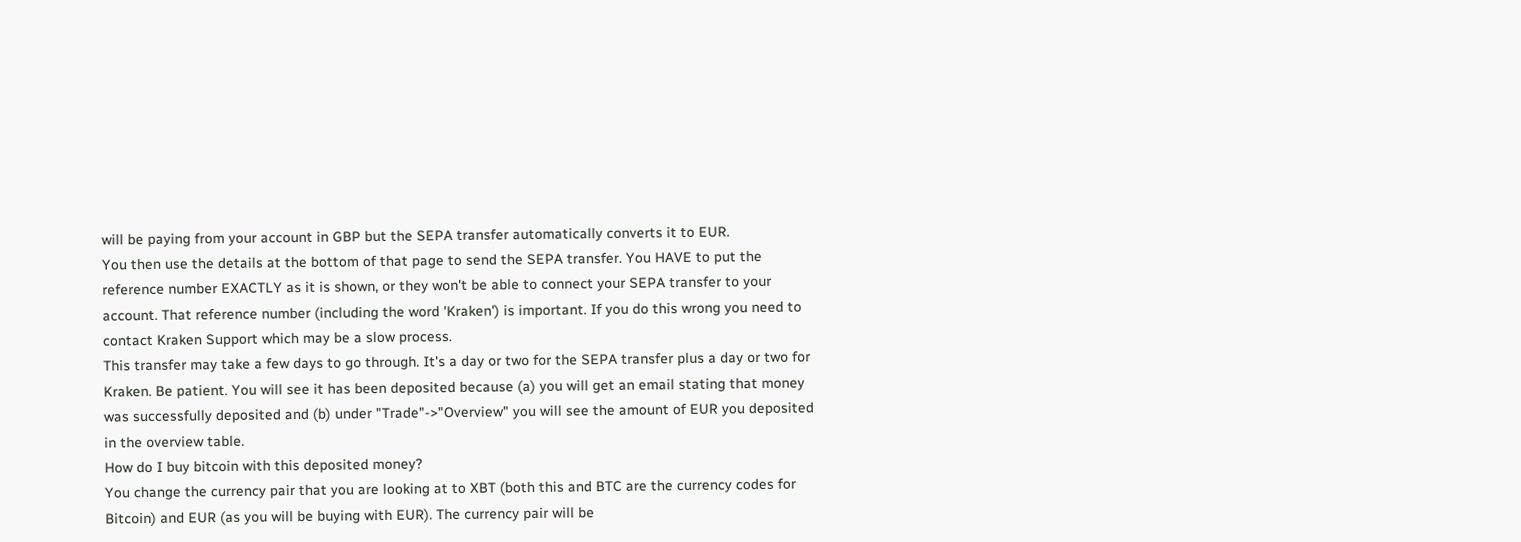will be paying from your account in GBP but the SEPA transfer automatically converts it to EUR.
You then use the details at the bottom of that page to send the SEPA transfer. You HAVE to put the reference number EXACTLY as it is shown, or they won't be able to connect your SEPA transfer to your account. That reference number (including the word 'Kraken') is important. If you do this wrong you need to contact Kraken Support which may be a slow process.
This transfer may take a few days to go through. It's a day or two for the SEPA transfer plus a day or two for Kraken. Be patient. You will see it has been deposited because (a) you will get an email stating that money was successfully deposited and (b) under "Trade"->"Overview" you will see the amount of EUR you deposited in the overview table.
How do I buy bitcoin with this deposited money?
You change the currency pair that you are looking at to XBT (both this and BTC are the currency codes for Bitcoin) and EUR (as you will be buying with EUR). The currency pair will be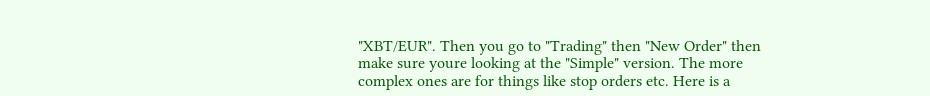"XBT/EUR". Then you go to "Trading" then "New Order" then make sure youre looking at the "Simple" version. The more complex ones are for things like stop orders etc. Here is a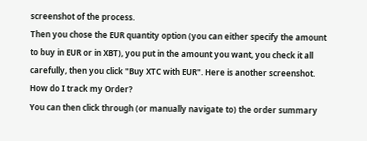screenshot of the process.
Then you chose the EUR quantity option (you can either specify the amount to buy in EUR or in XBT), you put in the amount you want, you check it all carefully, then you click "Buy XTC with EUR". Here is another screenshot.
How do I track my Order?
You can then click through (or manually navigate to) the order summary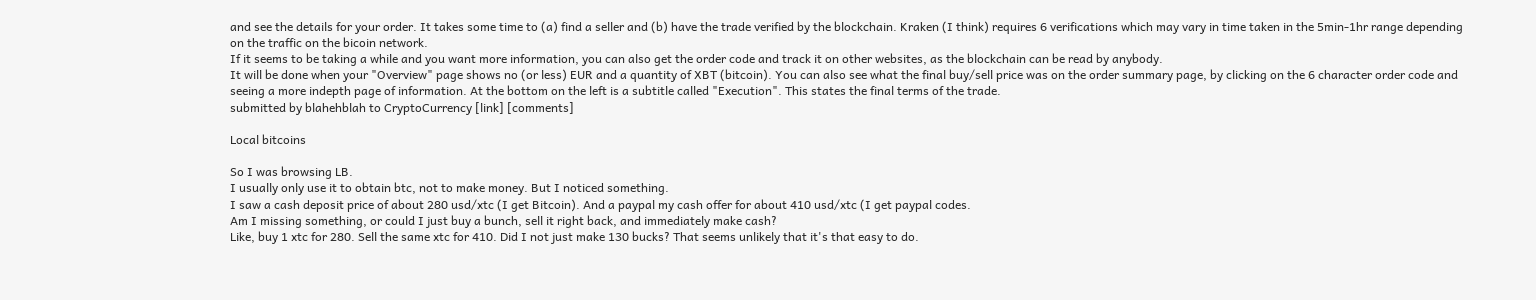and see the details for your order. It takes some time to (a) find a seller and (b) have the trade verified by the blockchain. Kraken (I think) requires 6 verifications which may vary in time taken in the 5min-1hr range depending on the traffic on the bicoin network.
If it seems to be taking a while and you want more information, you can also get the order code and track it on other websites, as the blockchain can be read by anybody.
It will be done when your "Overview" page shows no (or less) EUR and a quantity of XBT (bitcoin). You can also see what the final buy/sell price was on the order summary page, by clicking on the 6 character order code and seeing a more indepth page of information. At the bottom on the left is a subtitle called "Execution". This states the final terms of the trade.
submitted by blahehblah to CryptoCurrency [link] [comments]

Local bitcoins

So I was browsing LB.
I usually only use it to obtain btc, not to make money. But I noticed something.
I saw a cash deposit price of about 280 usd/xtc (I get Bitcoin). And a paypal my cash offer for about 410 usd/xtc (I get paypal codes.
Am I missing something, or could I just buy a bunch, sell it right back, and immediately make cash?
Like, buy 1 xtc for 280. Sell the same xtc for 410. Did I not just make 130 bucks? That seems unlikely that it's that easy to do.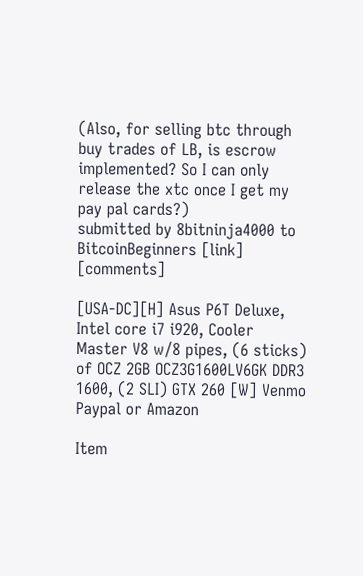(Also, for selling btc through buy trades of LB, is escrow implemented? So I can only release the xtc once I get my pay pal cards?)
submitted by 8bitninja4000 to BitcoinBeginners [link] [comments]

[USA-DC][H] Asus P6T Deluxe, Intel core i7 i920, Cooler Master V8 w/8 pipes, (6 sticks) of OCZ 2GB OCZ3G1600LV6GK DDR3 1600, (2 SLI) GTX 260 [W] Venmo Paypal or Amazon

Item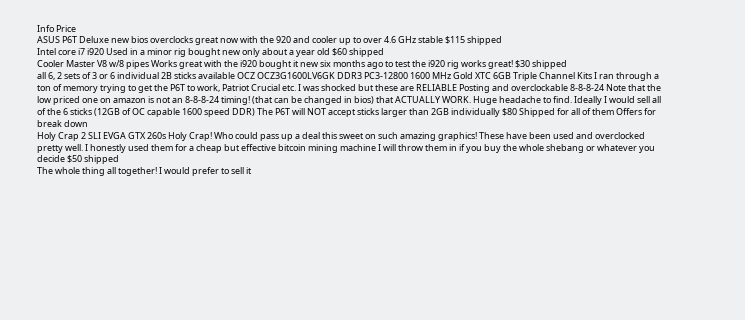Info Price
ASUS P6T Deluxe new bios overclocks great now with the 920 and cooler up to over 4.6 GHz stable $115 shipped
Intel core i7 i920 Used in a minor rig bought new only about a year old $60 shipped
Cooler Master V8 w/8 pipes Works great with the i920 bought it new six months ago to test the i920 rig works great! $30 shipped
all 6, 2 sets of 3 or 6 individual 2B sticks available OCZ OCZ3G1600LV6GK DDR3 PC3-12800 1600 MHz Gold XTC 6GB Triple Channel Kits I ran through a ton of memory trying to get the P6T to work, Patriot Crucial etc. I was shocked but these are RELIABLE Posting and overclockable 8-8-8-24 Note that the low priced one on amazon is not an 8-8-8-24 timing! (that can be changed in bios) that ACTUALLY WORK. Huge headache to find. Ideally I would sell all of the 6 sticks (12GB of OC capable 1600 speed DDR) The P6T will NOT accept sticks larger than 2GB individually $80 Shipped for all of them Offers for break down
Holy Crap 2 SLI EVGA GTX 260s Holy Crap! Who could pass up a deal this sweet on such amazing graphics! These have been used and overclocked pretty well. I honestly used them for a cheap but effective bitcoin mining machine I will throw them in if you buy the whole shebang or whatever you decide $50 shipped
The whole thing all together! I would prefer to sell it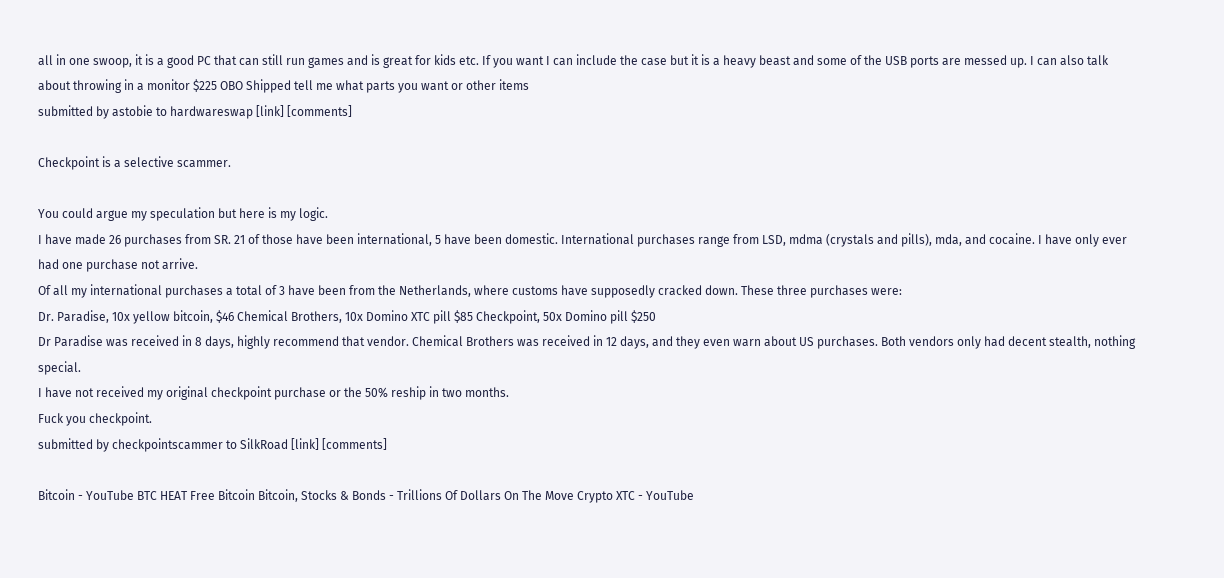all in one swoop, it is a good PC that can still run games and is great for kids etc. If you want I can include the case but it is a heavy beast and some of the USB ports are messed up. I can also talk about throwing in a monitor $225 OBO Shipped tell me what parts you want or other items
submitted by astobie to hardwareswap [link] [comments]

Checkpoint is a selective scammer.

You could argue my speculation but here is my logic.
I have made 26 purchases from SR. 21 of those have been international, 5 have been domestic. International purchases range from LSD, mdma (crystals and pills), mda, and cocaine. I have only ever had one purchase not arrive.
Of all my international purchases a total of 3 have been from the Netherlands, where customs have supposedly cracked down. These three purchases were:
Dr. Paradise, 10x yellow bitcoin, $46 Chemical Brothers, 10x Domino XTC pill $85 Checkpoint, 50x Domino pill $250
Dr Paradise was received in 8 days, highly recommend that vendor. Chemical Brothers was received in 12 days, and they even warn about US purchases. Both vendors only had decent stealth, nothing special.
I have not received my original checkpoint purchase or the 50% reship in two months.
Fuck you checkpoint.
submitted by checkpointscammer to SilkRoad [link] [comments]

Bitcoin - YouTube BTC HEAT Free Bitcoin Bitcoin, Stocks & Bonds - Trillions Of Dollars On The Move Crypto XTC - YouTube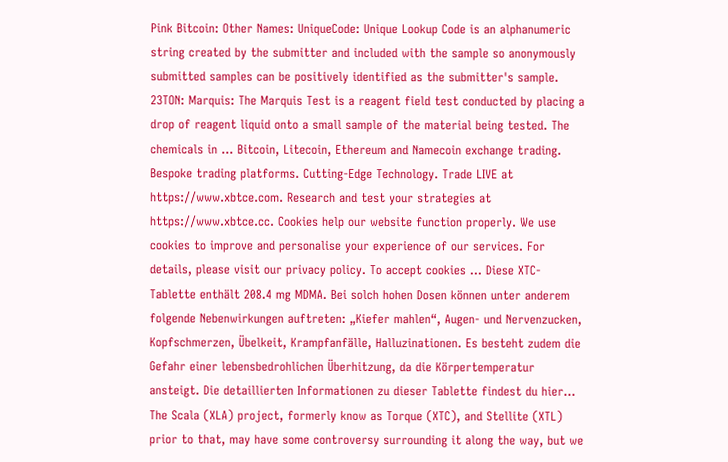Pink Bitcoin: Other Names: UniqueCode: Unique Lookup Code is an alphanumeric string created by the submitter and included with the sample so anonymously submitted samples can be positively identified as the submitter's sample. 23TON: Marquis: The Marquis Test is a reagent field test conducted by placing a drop of reagent liquid onto a small sample of the material being tested. The chemicals in ... Bitcoin, Litecoin, Ethereum and Namecoin exchange trading. Bespoke trading platforms. Cutting-Edge Technology. Trade LIVE at https://www.xbtce.com. Research and test your strategies at https://www.xbtce.cc. Cookies help our website function properly. We use cookies to improve and personalise your experience of our services. For details, please visit our privacy policy. To accept cookies ... Diese XTC-Tablette enthält 208.4 mg MDMA. Bei solch hohen Dosen können unter anderem folgende Nebenwirkungen auftreten: „Kiefer mahlen“, Augen- und Nervenzucken, Kopfschmerzen, Übelkeit, Krampfanfälle, Halluzinationen. Es besteht zudem die Gefahr einer lebensbedrohlichen Überhitzung, da die Körpertemperatur ansteigt. Die detaillierten Informationen zu dieser Tablette findest du hier… The Scala (XLA) project, formerly know as Torque (XTC), and Stellite (XTL) prior to that, may have some controversy surrounding it along the way, but we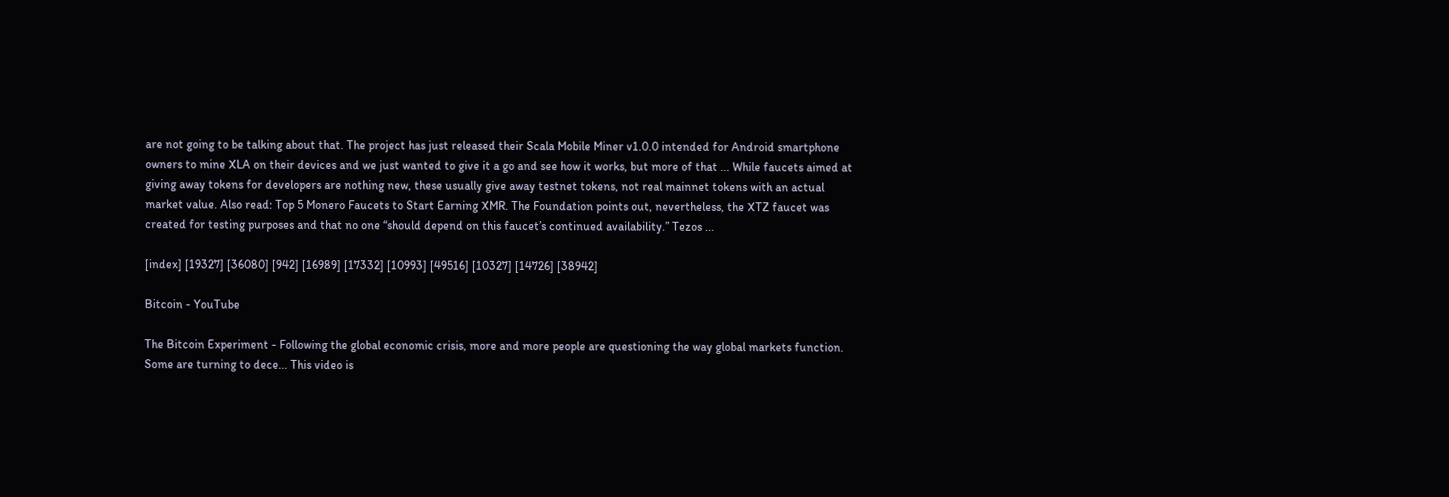are not going to be talking about that. The project has just released their Scala Mobile Miner v1.0.0 intended for Android smartphone owners to mine XLA on their devices and we just wanted to give it a go and see how it works, but more of that ... While faucets aimed at giving away tokens for developers are nothing new, these usually give away testnet tokens, not real mainnet tokens with an actual market value. Also read: Top 5 Monero Faucets to Start Earning XMR. The Foundation points out, nevertheless, the XTZ faucet was created for testing purposes and that no one “should depend on this faucet’s continued availability.” Tezos ...

[index] [19327] [36080] [942] [16989] [17332] [10993] [49516] [10327] [14726] [38942]

Bitcoin - YouTube

The Bitcoin Experiment - Following the global economic crisis, more and more people are questioning the way global markets function. Some are turning to dece... This video is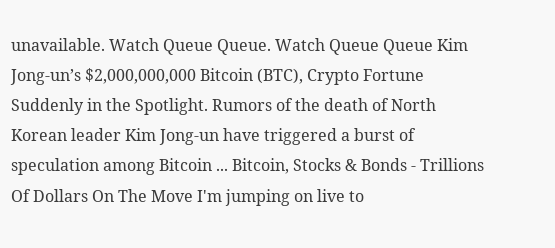unavailable. Watch Queue Queue. Watch Queue Queue Kim Jong-un’s $2,000,000,000 Bitcoin (BTC), Crypto Fortune Suddenly in the Spotlight. Rumors of the death of North Korean leader Kim Jong-un have triggered a burst of speculation among Bitcoin ... Bitcoin, Stocks & Bonds - Trillions Of Dollars On The Move I'm jumping on live to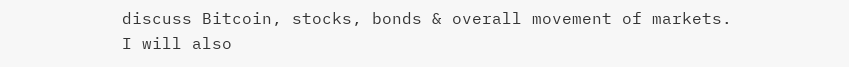discuss Bitcoin, stocks, bonds & overall movement of markets. I will also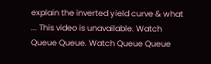explain the inverted yield curve & what ... This video is unavailable. Watch Queue Queue. Watch Queue Queue